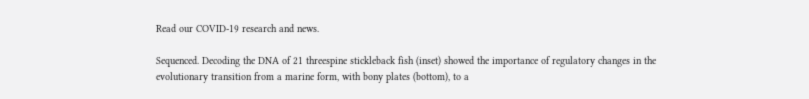Read our COVID-19 research and news.

Sequenced. Decoding the DNA of 21 threespine stickleback fish (inset) showed the importance of regulatory changes in the evolutionary transition from a marine form, with bony plates (bottom), to a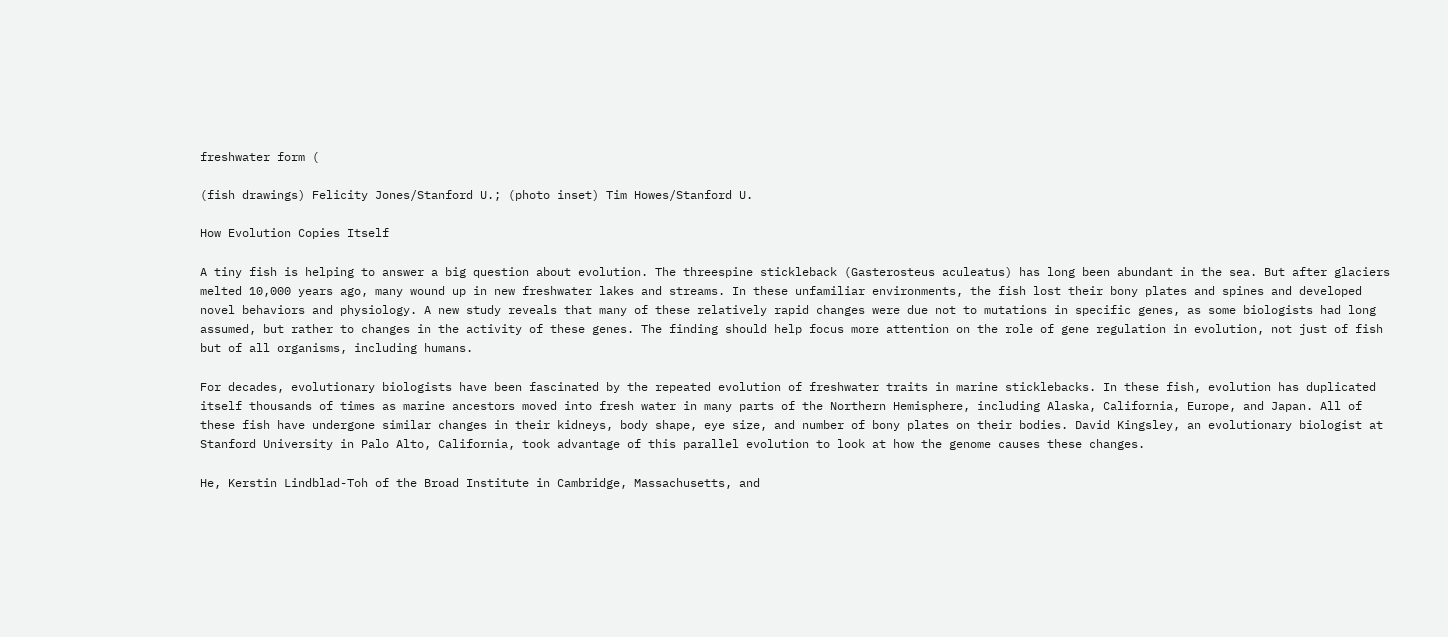freshwater form (

(fish drawings) Felicity Jones/Stanford U.; (photo inset) Tim Howes/Stanford U.

How Evolution Copies Itself

A tiny fish is helping to answer a big question about evolution. The threespine stickleback (Gasterosteus aculeatus) has long been abundant in the sea. But after glaciers melted 10,000 years ago, many wound up in new freshwater lakes and streams. In these unfamiliar environments, the fish lost their bony plates and spines and developed novel behaviors and physiology. A new study reveals that many of these relatively rapid changes were due not to mutations in specific genes, as some biologists had long assumed, but rather to changes in the activity of these genes. The finding should help focus more attention on the role of gene regulation in evolution, not just of fish but of all organisms, including humans.

For decades, evolutionary biologists have been fascinated by the repeated evolution of freshwater traits in marine sticklebacks. In these fish, evolution has duplicated itself thousands of times as marine ancestors moved into fresh water in many parts of the Northern Hemisphere, including Alaska, California, Europe, and Japan. All of these fish have undergone similar changes in their kidneys, body shape, eye size, and number of bony plates on their bodies. David Kingsley, an evolutionary biologist at Stanford University in Palo Alto, California, took advantage of this parallel evolution to look at how the genome causes these changes.

He, Kerstin Lindblad-Toh of the Broad Institute in Cambridge, Massachusetts, and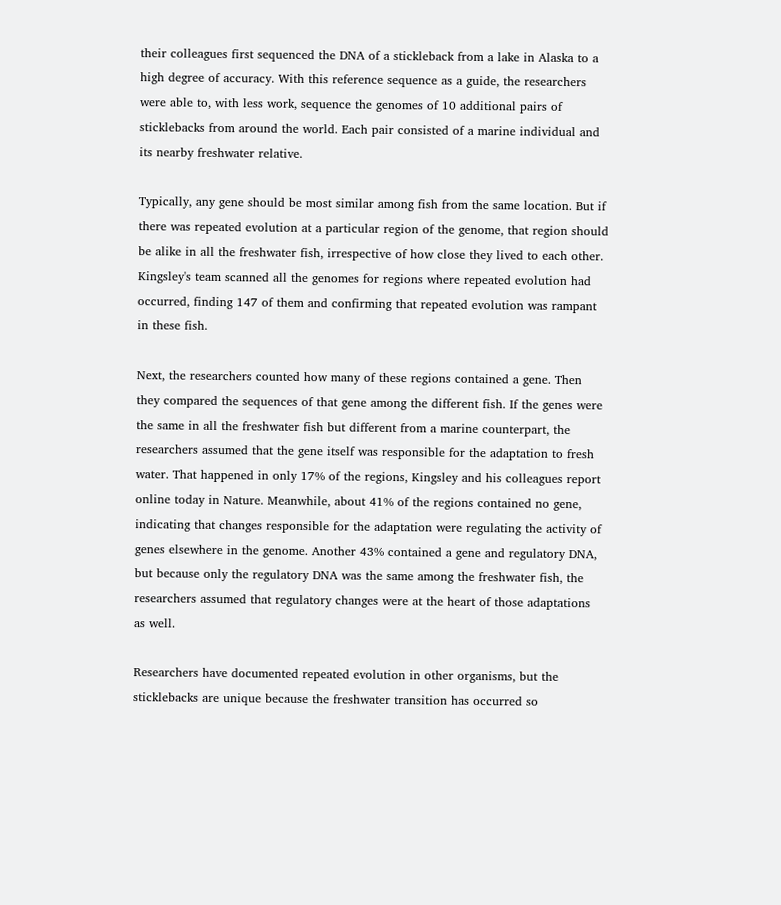their colleagues first sequenced the DNA of a stickleback from a lake in Alaska to a high degree of accuracy. With this reference sequence as a guide, the researchers were able to, with less work, sequence the genomes of 10 additional pairs of sticklebacks from around the world. Each pair consisted of a marine individual and its nearby freshwater relative.

Typically, any gene should be most similar among fish from the same location. But if there was repeated evolution at a particular region of the genome, that region should be alike in all the freshwater fish, irrespective of how close they lived to each other. Kingsley's team scanned all the genomes for regions where repeated evolution had occurred, finding 147 of them and confirming that repeated evolution was rampant in these fish.

Next, the researchers counted how many of these regions contained a gene. Then they compared the sequences of that gene among the different fish. If the genes were the same in all the freshwater fish but different from a marine counterpart, the researchers assumed that the gene itself was responsible for the adaptation to fresh water. That happened in only 17% of the regions, Kingsley and his colleagues report online today in Nature. Meanwhile, about 41% of the regions contained no gene, indicating that changes responsible for the adaptation were regulating the activity of genes elsewhere in the genome. Another 43% contained a gene and regulatory DNA, but because only the regulatory DNA was the same among the freshwater fish, the researchers assumed that regulatory changes were at the heart of those adaptations as well.

Researchers have documented repeated evolution in other organisms, but the sticklebacks are unique because the freshwater transition has occurred so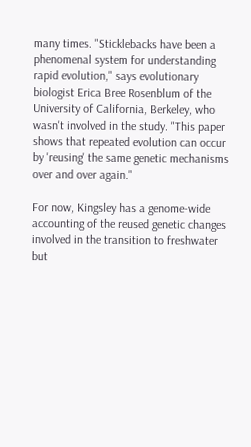many times. "Sticklebacks have been a phenomenal system for understanding rapid evolution," says evolutionary biologist Erica Bree Rosenblum of the University of California, Berkeley, who wasn't involved in the study. "This paper shows that repeated evolution can occur by 'reusing' the same genetic mechanisms over and over again."

For now, Kingsley has a genome-wide accounting of the reused genetic changes involved in the transition to freshwater but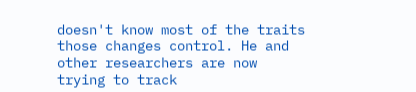doesn't know most of the traits those changes control. He and other researchers are now trying to track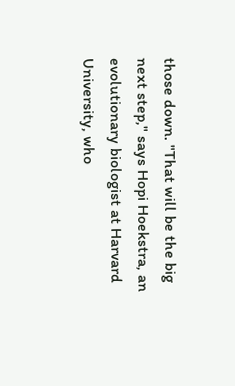those down. "That will be the big next step," says Hopi Hoekstra, an evolutionary biologist at Harvard University, who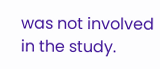was not involved in the study.